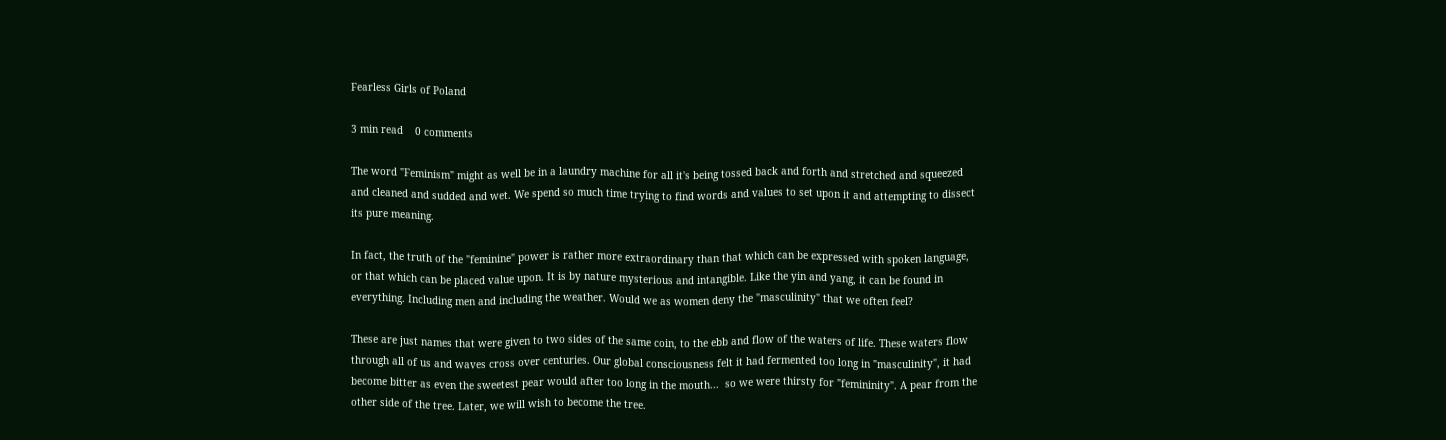Fearless Girls of Poland

3 min read    0 comments

The word "Feminism" might as well be in a laundry machine for all it's being tossed back and forth and stretched and squeezed and cleaned and sudded and wet. We spend so much time trying to find words and values to set upon it and attempting to dissect its pure meaning.

In fact, the truth of the "feminine" power is rather more extraordinary than that which can be expressed with spoken language, or that which can be placed value upon. It is by nature mysterious and intangible. Like the yin and yang, it can be found in everything. Including men and including the weather. Would we as women deny the "masculinity" that we often feel?

These are just names that were given to two sides of the same coin, to the ebb and flow of the waters of life. These waters flow through all of us and waves cross over centuries. Our global consciousness felt it had fermented too long in "masculinity", it had become bitter as even the sweetest pear would after too long in the mouth...  so we were thirsty for "femininity". A pear from the other side of the tree. Later, we will wish to become the tree.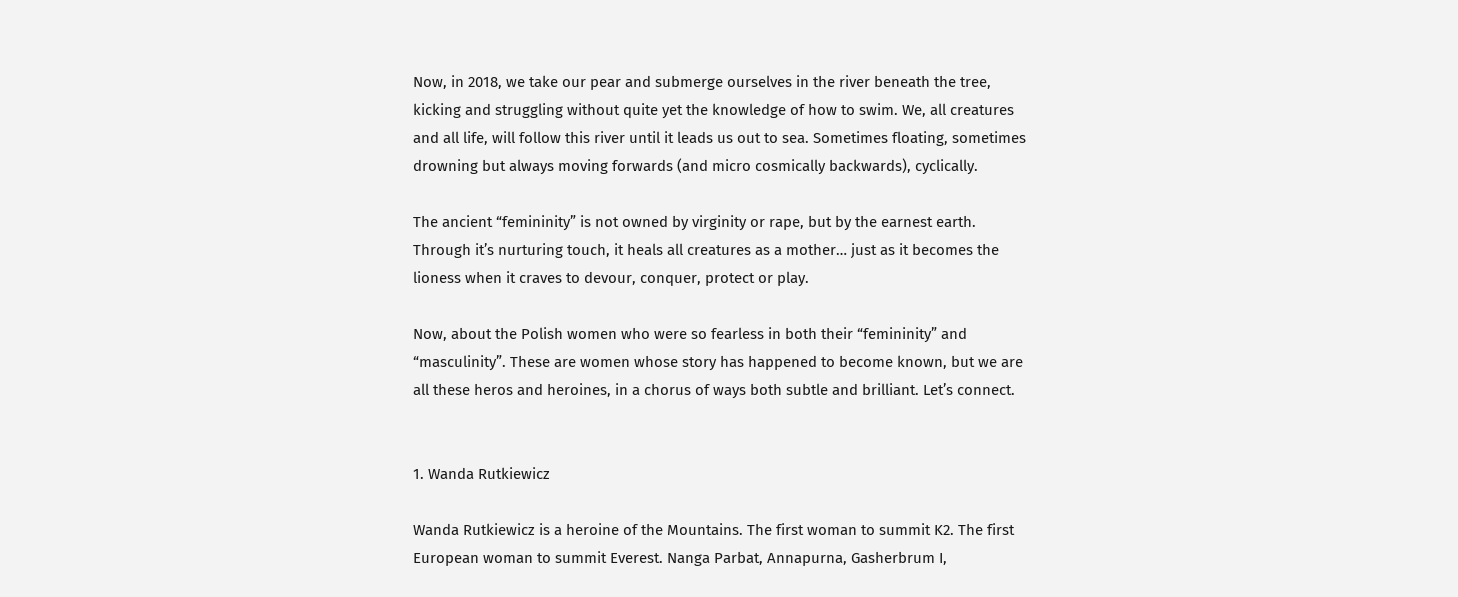Now, in 2018, we take our pear and submerge ourselves in the river beneath the tree, kicking and struggling without quite yet the knowledge of how to swim. We, all creatures and all life, will follow this river until it leads us out to sea. Sometimes floating, sometimes drowning but always moving forwards (and micro cosmically backwards), cyclically.

The ancient “femininity” is not owned by virginity or rape, but by the earnest earth. Through it’s nurturing touch, it heals all creatures as a mother… just as it becomes the lioness when it craves to devour, conquer, protect or play.

Now, about the Polish women who were so fearless in both their “femininity” and “masculinity”. These are women whose story has happened to become known, but we are all these heros and heroines, in a chorus of ways both subtle and brilliant. Let’s connect.


1. Wanda Rutkiewicz

Wanda Rutkiewicz is a heroine of the Mountains. The first woman to summit K2. The first European woman to summit Everest. Nanga Parbat, Annapurna, Gasherbrum I,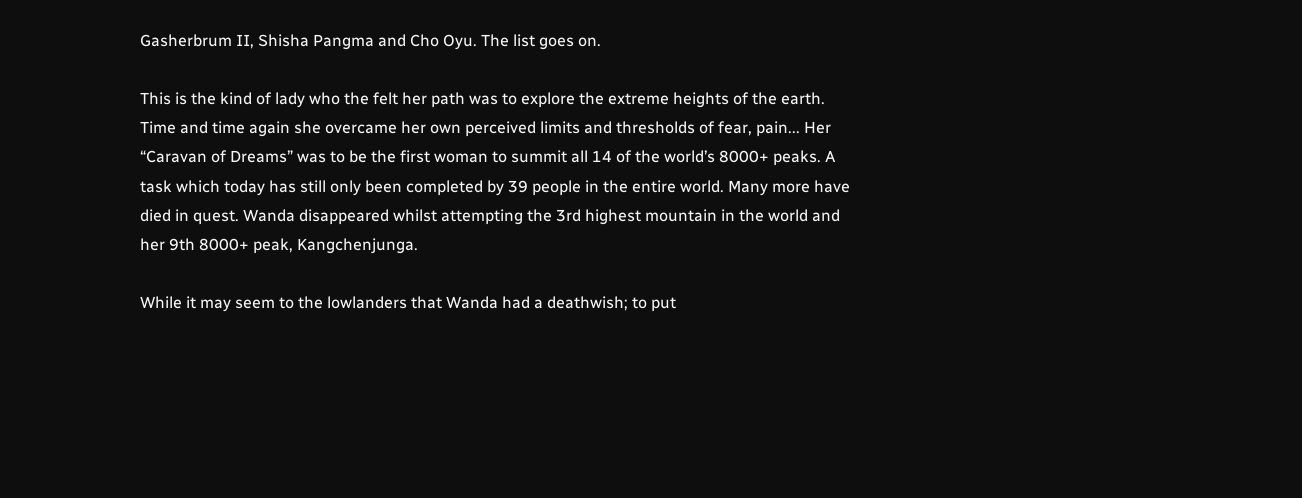Gasherbrum II, Shisha Pangma and Cho Oyu. The list goes on.

This is the kind of lady who the felt her path was to explore the extreme heights of the earth. Time and time again she overcame her own perceived limits and thresholds of fear, pain... Her “Caravan of Dreams” was to be the first woman to summit all 14 of the world’s 8000+ peaks. A task which today has still only been completed by 39 people in the entire world. Many more have died in quest. Wanda disappeared whilst attempting the 3rd highest mountain in the world and her 9th 8000+ peak, Kangchenjunga.

While it may seem to the lowlanders that Wanda had a deathwish; to put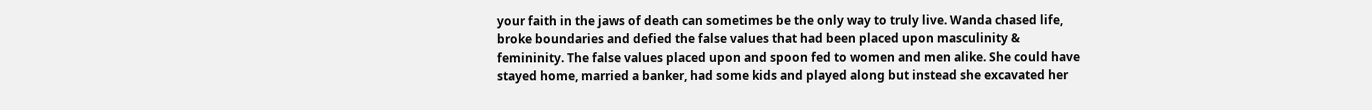your faith in the jaws of death can sometimes be the only way to truly live. Wanda chased life, broke boundaries and defied the false values that had been placed upon masculinity & femininity. The false values placed upon and spoon fed to women and men alike. She could have stayed home, married a banker, had some kids and played along but instead she excavated her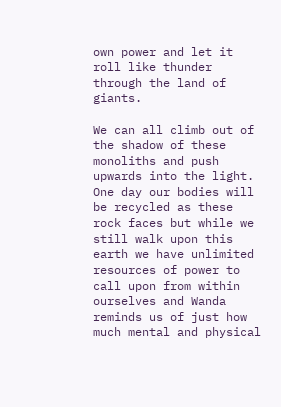own power and let it roll like thunder through the land of giants.

We can all climb out of the shadow of these monoliths and push upwards into the light. One day our bodies will be recycled as these rock faces but while we still walk upon this earth we have unlimited resources of power to call upon from within ourselves and Wanda reminds us of just how much mental and physical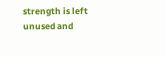strength is left unused and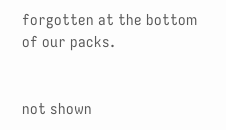forgotten at the bottom of our packs.


not shown